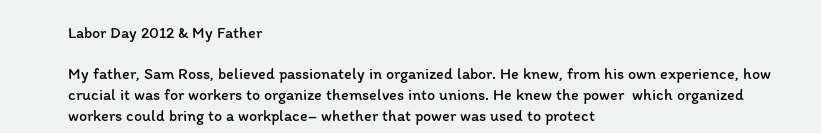Labor Day 2012 & My Father

My father, Sam Ross, believed passionately in organized labor. He knew, from his own experience, how crucial it was for workers to organize themselves into unions. He knew the power  which organized workers could bring to a workplace– whether that power was used to protect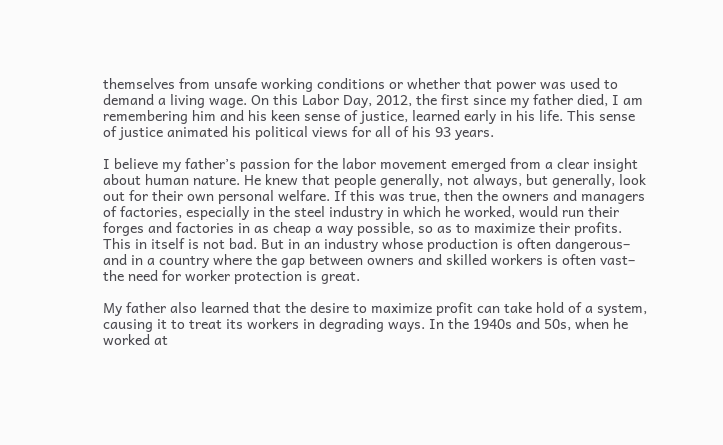themselves from unsafe working conditions or whether that power was used to demand a living wage. On this Labor Day, 2012, the first since my father died, I am remembering him and his keen sense of justice, learned early in his life. This sense of justice animated his political views for all of his 93 years.

I believe my father’s passion for the labor movement emerged from a clear insight about human nature. He knew that people generally, not always, but generally, look out for their own personal welfare. If this was true, then the owners and managers of factories, especially in the steel industry in which he worked, would run their forges and factories in as cheap a way possible, so as to maximize their profits. This in itself is not bad. But in an industry whose production is often dangerous– and in a country where the gap between owners and skilled workers is often vast– the need for worker protection is great.

My father also learned that the desire to maximize profit can take hold of a system, causing it to treat its workers in degrading ways. In the 1940s and 50s, when he worked at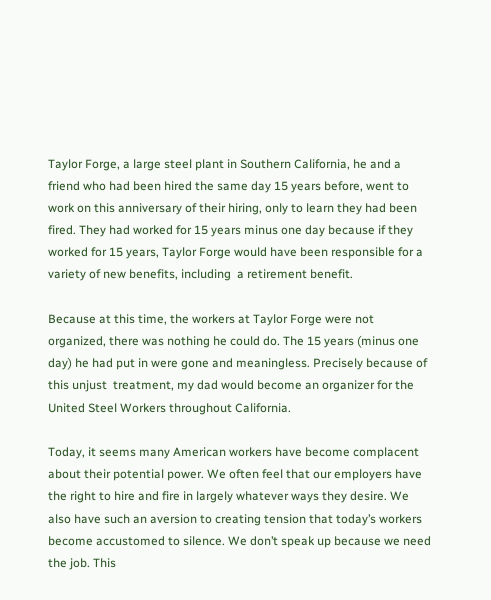Taylor Forge, a large steel plant in Southern California, he and a friend who had been hired the same day 15 years before, went to work on this anniversary of their hiring, only to learn they had been fired. They had worked for 15 years minus one day because if they worked for 15 years, Taylor Forge would have been responsible for a variety of new benefits, including  a retirement benefit.

Because at this time, the workers at Taylor Forge were not organized, there was nothing he could do. The 15 years (minus one day) he had put in were gone and meaningless. Precisely because of this unjust  treatment, my dad would become an organizer for the United Steel Workers throughout California.

Today, it seems many American workers have become complacent about their potential power. We often feel that our employers have the right to hire and fire in largely whatever ways they desire. We also have such an aversion to creating tension that today’s workers become accustomed to silence. We don’t speak up because we need the job. This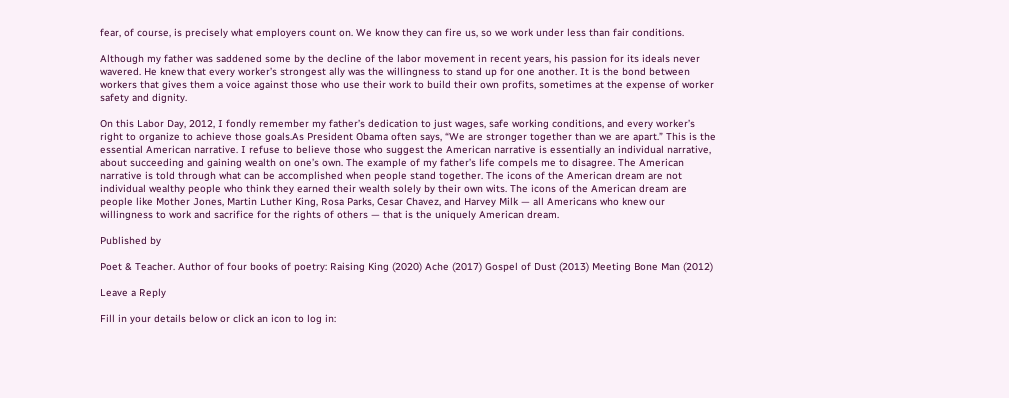fear, of course, is precisely what employers count on. We know they can fire us, so we work under less than fair conditions.

Although my father was saddened some by the decline of the labor movement in recent years, his passion for its ideals never wavered. He knew that every worker’s strongest ally was the willingness to stand up for one another. It is the bond between workers that gives them a voice against those who use their work to build their own profits, sometimes at the expense of worker safety and dignity.

On this Labor Day, 2012, I fondly remember my father’s dedication to just wages, safe working conditions, and every worker’s right to organize to achieve those goals.As President Obama often says, “We are stronger together than we are apart.” This is the essential American narrative. I refuse to believe those who suggest the American narrative is essentially an individual narrative, about succeeding and gaining wealth on one’s own. The example of my father’s life compels me to disagree. The American narrative is told through what can be accomplished when people stand together. The icons of the American dream are not individual wealthy people who think they earned their wealth solely by their own wits. The icons of the American dream are people like Mother Jones, Martin Luther King, Rosa Parks, Cesar Chavez, and Harvey Milk — all Americans who knew our willingness to work and sacrifice for the rights of others — that is the uniquely American dream.

Published by

Poet & Teacher. Author of four books of poetry: Raising King (2020) Ache (2017) Gospel of Dust (2013) Meeting Bone Man (2012)

Leave a Reply

Fill in your details below or click an icon to log in: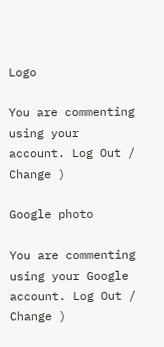Logo

You are commenting using your account. Log Out /  Change )

Google photo

You are commenting using your Google account. Log Out /  Change )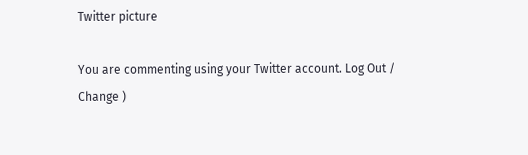Twitter picture

You are commenting using your Twitter account. Log Out /  Change )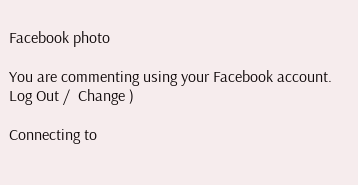Facebook photo

You are commenting using your Facebook account. Log Out /  Change )

Connecting to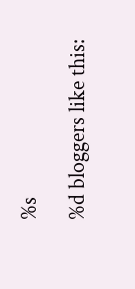%s

%d bloggers like this: